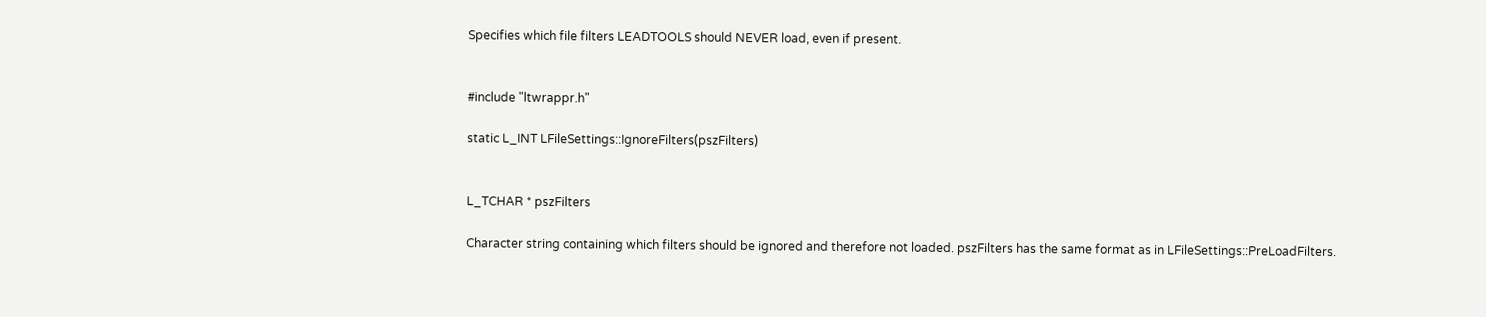Specifies which file filters LEADTOOLS should NEVER load, even if present.


#include "ltwrappr.h"

static L_INT LFileSettings::IgnoreFilters(pszFilters)


L_TCHAR * pszFilters

Character string containing which filters should be ignored and therefore not loaded. pszFilters has the same format as in LFileSettings::PreLoadFilters.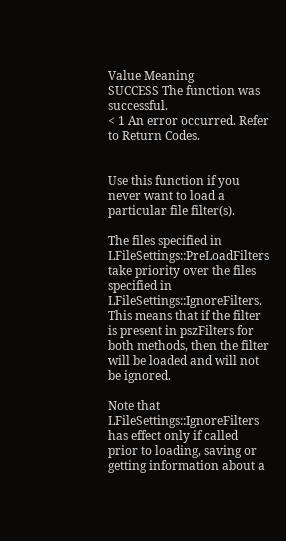Value Meaning
SUCCESS The function was successful.
< 1 An error occurred. Refer to Return Codes.


Use this function if you never want to load a particular file filter(s).

The files specified in LFileSettings::PreLoadFilters take priority over the files specified in LFileSettings::IgnoreFilters. This means that if the filter is present in pszFilters for both methods, then the filter will be loaded and will not be ignored.

Note that LFileSettings::IgnoreFilters has effect only if called prior to loading, saving or getting information about a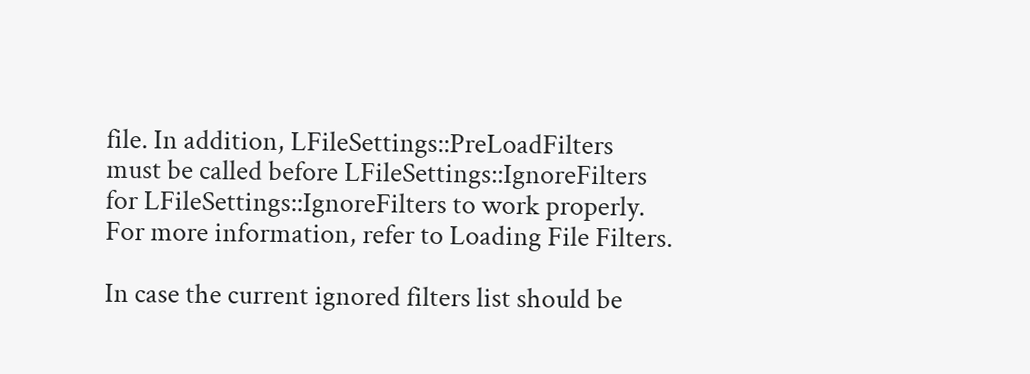file. In addition, LFileSettings::PreLoadFilters must be called before LFileSettings::IgnoreFilters for LFileSettings::IgnoreFilters to work properly. For more information, refer to Loading File Filters.

In case the current ignored filters list should be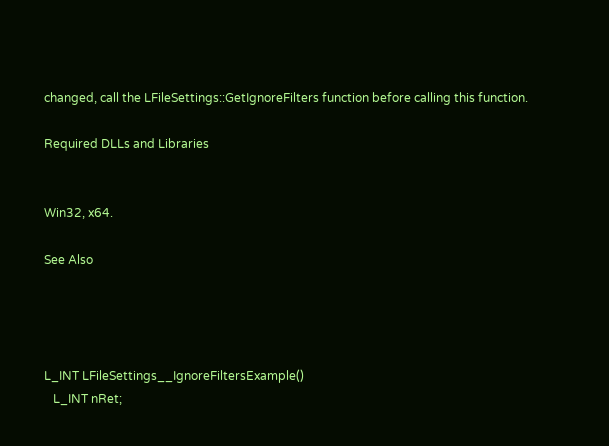changed, call the LFileSettings::GetIgnoreFilters function before calling this function.

Required DLLs and Libraries


Win32, x64.

See Also




L_INT LFileSettings__IgnoreFiltersExample()
   L_INT nRet;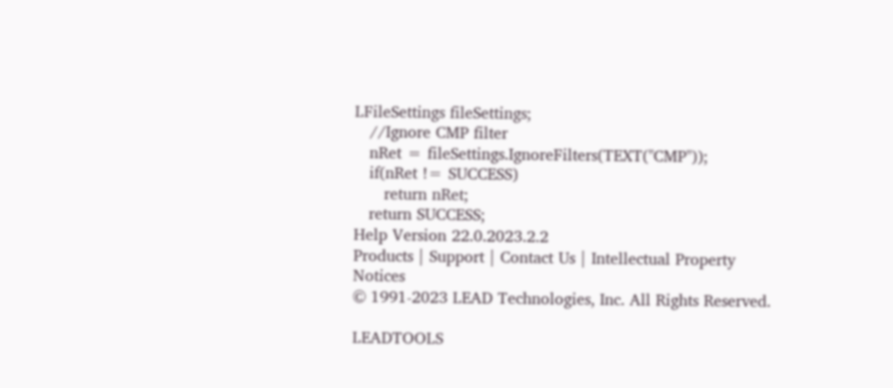LFileSettings fileSettings;
   //Ignore CMP filter
   nRet = fileSettings.IgnoreFilters(TEXT("CMP"));
   if(nRet != SUCCESS)
      return nRet;
   return SUCCESS;
Help Version 22.0.2023.2.2
Products | Support | Contact Us | Intellectual Property Notices
© 1991-2023 LEAD Technologies, Inc. All Rights Reserved.

LEADTOOLS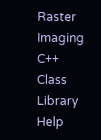Raster Imaging C++ Class Library Help